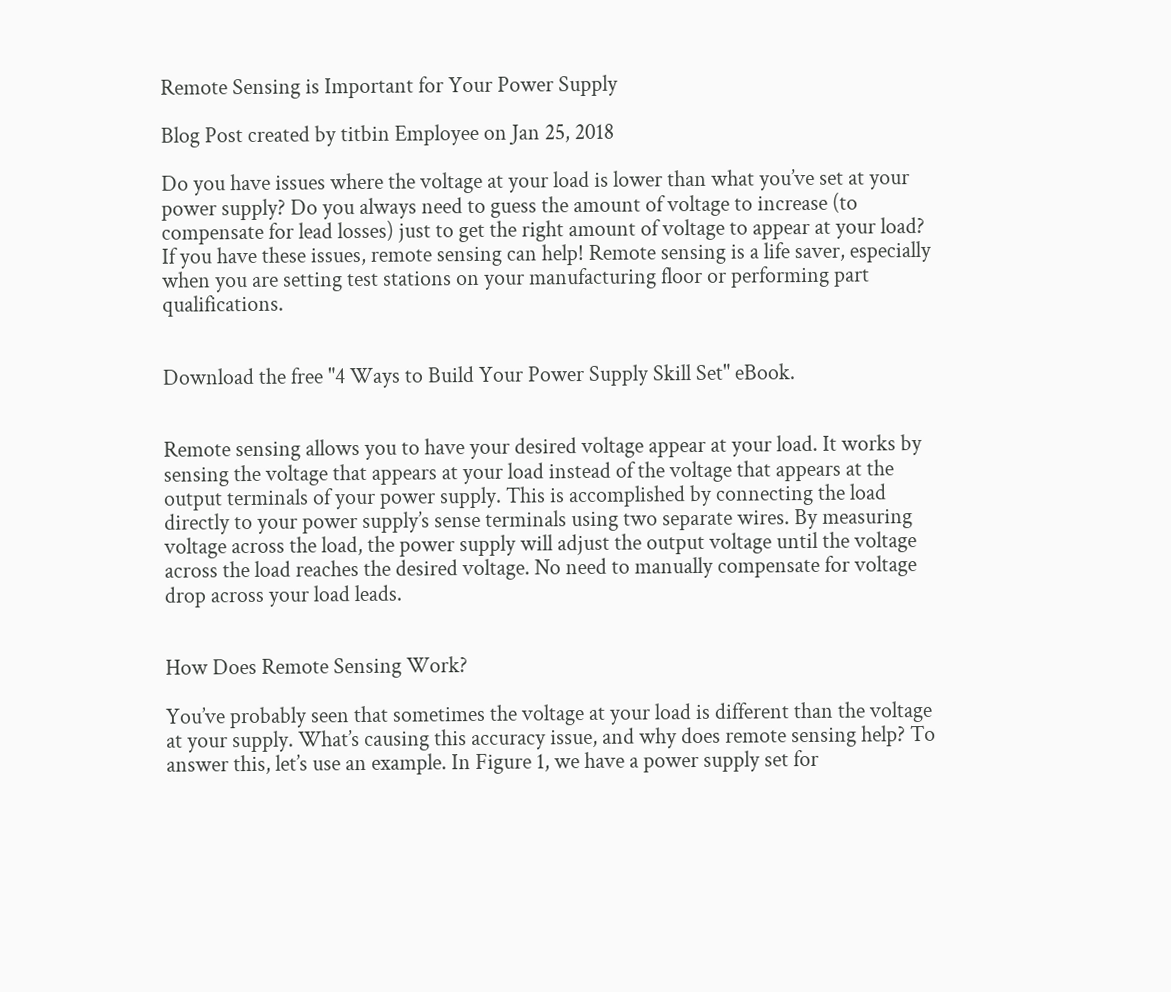Remote Sensing is Important for Your Power Supply

Blog Post created by titbin Employee on Jan 25, 2018

Do you have issues where the voltage at your load is lower than what you’ve set at your power supply? Do you always need to guess the amount of voltage to increase (to compensate for lead losses) just to get the right amount of voltage to appear at your load? If you have these issues, remote sensing can help! Remote sensing is a life saver, especially when you are setting test stations on your manufacturing floor or performing part qualifications.


Download the free "4 Ways to Build Your Power Supply Skill Set" eBook.


Remote sensing allows you to have your desired voltage appear at your load. It works by sensing the voltage that appears at your load instead of the voltage that appears at the output terminals of your power supply. This is accomplished by connecting the load directly to your power supply’s sense terminals using two separate wires. By measuring voltage across the load, the power supply will adjust the output voltage until the voltage across the load reaches the desired voltage. No need to manually compensate for voltage drop across your load leads.


How Does Remote Sensing Work?

You’ve probably seen that sometimes the voltage at your load is different than the voltage at your supply. What’s causing this accuracy issue, and why does remote sensing help? To answer this, let’s use an example. In Figure 1, we have a power supply set for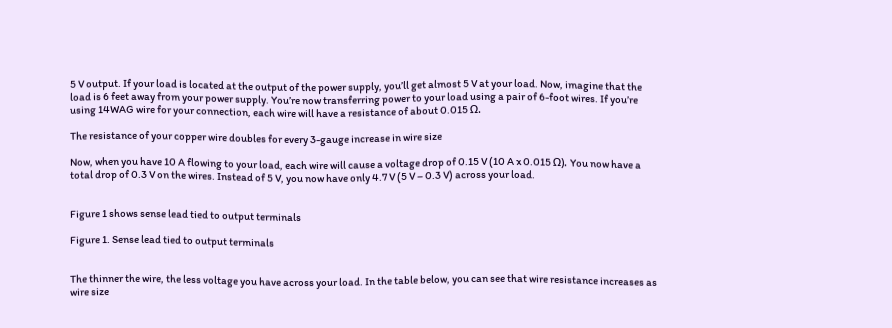5 V output. If your load is located at the output of the power supply, you’ll get almost 5 V at your load. Now, imagine that the load is 6 feet away from your power supply. You’re now transferring power to your load using a pair of 6-foot wires. If you’re using 14WAG wire for your connection, each wire will have a resistance of about 0.015 Ω.

The resistance of your copper wire doubles for every 3-gauge increase in wire size

Now, when you have 10 A flowing to your load, each wire will cause a voltage drop of 0.15 V (10 A x 0.015 Ω). You now have a total drop of 0.3 V on the wires. Instead of 5 V, you now have only 4.7 V (5 V – 0.3 V) across your load.


Figure 1 shows sense lead tied to output terminals

Figure 1. Sense lead tied to output terminals


The thinner the wire, the less voltage you have across your load. In the table below, you can see that wire resistance increases as wire size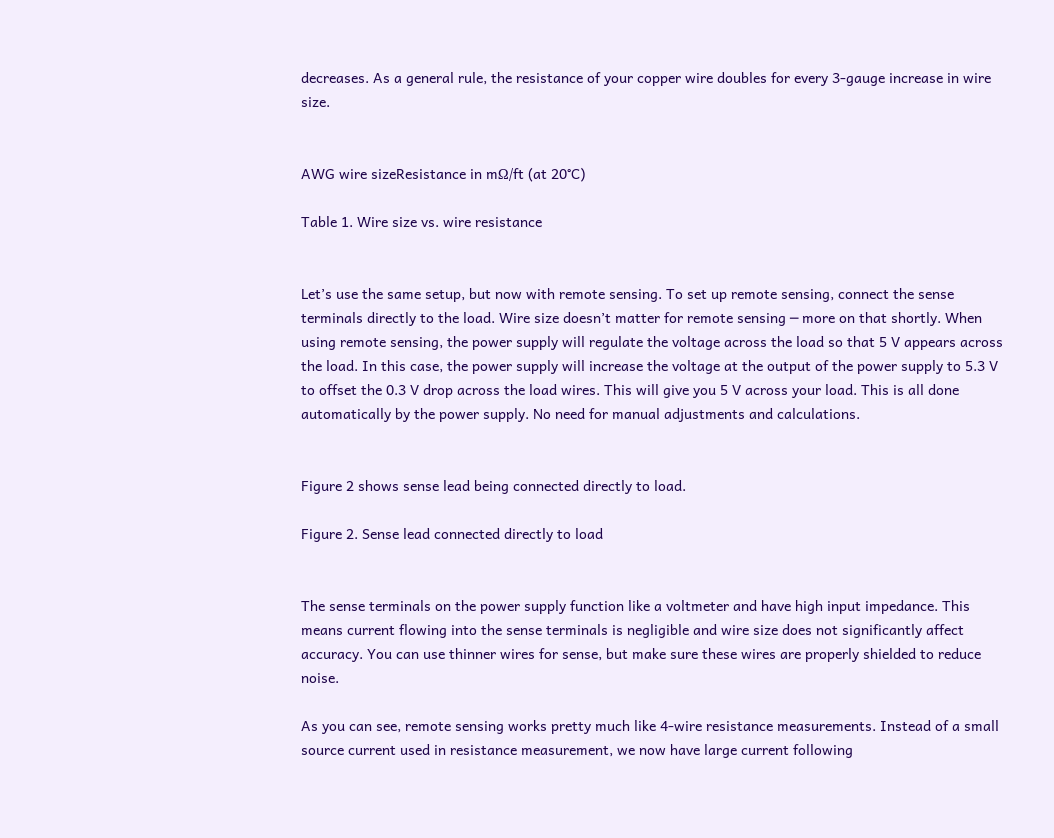decreases. As a general rule, the resistance of your copper wire doubles for every 3-gauge increase in wire size.


AWG wire sizeResistance in mΩ/ft (at 20°C)

Table 1. Wire size vs. wire resistance


Let’s use the same setup, but now with remote sensing. To set up remote sensing, connect the sense terminals directly to the load. Wire size doesn’t matter for remote sensing ─ more on that shortly. When using remote sensing, the power supply will regulate the voltage across the load so that 5 V appears across the load. In this case, the power supply will increase the voltage at the output of the power supply to 5.3 V to offset the 0.3 V drop across the load wires. This will give you 5 V across your load. This is all done automatically by the power supply. No need for manual adjustments and calculations.


Figure 2 shows sense lead being connected directly to load.

Figure 2. Sense lead connected directly to load


The sense terminals on the power supply function like a voltmeter and have high input impedance. This means current flowing into the sense terminals is negligible and wire size does not significantly affect accuracy. You can use thinner wires for sense, but make sure these wires are properly shielded to reduce noise.

As you can see, remote sensing works pretty much like 4-wire resistance measurements. Instead of a small source current used in resistance measurement, we now have large current following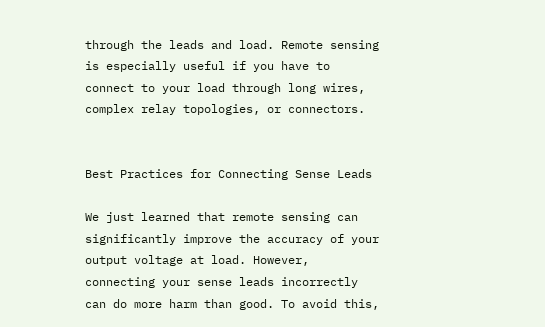through the leads and load. Remote sensing is especially useful if you have to connect to your load through long wires, complex relay topologies, or connectors.


Best Practices for Connecting Sense Leads

We just learned that remote sensing can significantly improve the accuracy of your output voltage at load. However, connecting your sense leads incorrectly can do more harm than good. To avoid this,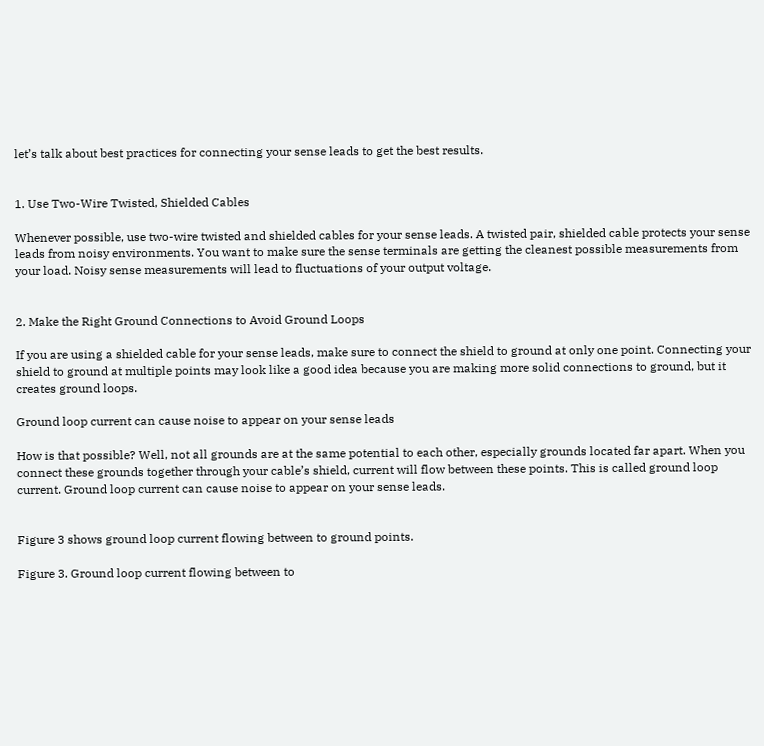let’s talk about best practices for connecting your sense leads to get the best results.


1. Use Two-Wire Twisted, Shielded Cables

Whenever possible, use two-wire twisted and shielded cables for your sense leads. A twisted pair, shielded cable protects your sense leads from noisy environments. You want to make sure the sense terminals are getting the cleanest possible measurements from your load. Noisy sense measurements will lead to fluctuations of your output voltage.


2. Make the Right Ground Connections to Avoid Ground Loops

If you are using a shielded cable for your sense leads, make sure to connect the shield to ground at only one point. Connecting your shield to ground at multiple points may look like a good idea because you are making more solid connections to ground, but it creates ground loops.

Ground loop current can cause noise to appear on your sense leads

How is that possible? Well, not all grounds are at the same potential to each other, especially grounds located far apart. When you connect these grounds together through your cable’s shield, current will flow between these points. This is called ground loop current. Ground loop current can cause noise to appear on your sense leads.


Figure 3 shows ground loop current flowing between to ground points.

Figure 3. Ground loop current flowing between to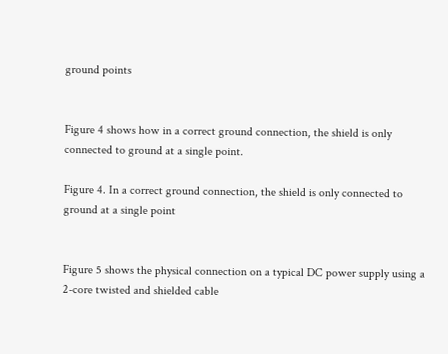ground points


Figure 4 shows how in a correct ground connection, the shield is only connected to ground at a single point.

Figure 4. In a correct ground connection, the shield is only connected to ground at a single point


Figure 5 shows the physical connection on a typical DC power supply using a 2-core twisted and shielded cable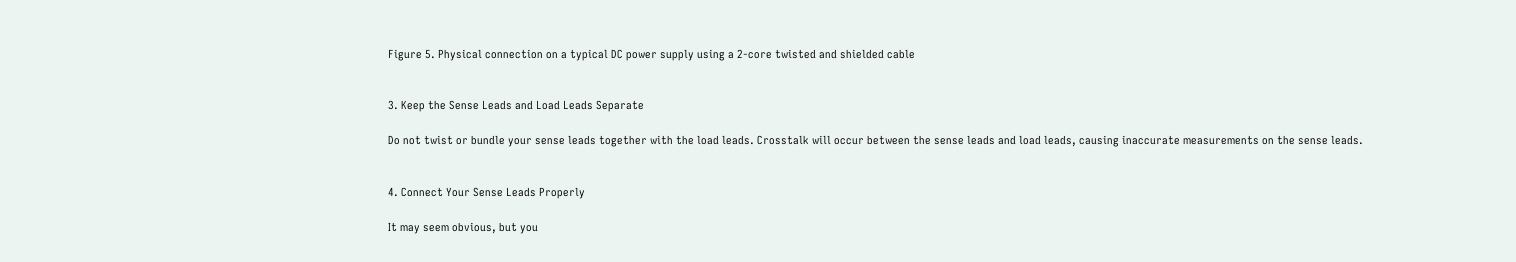Figure 5. Physical connection on a typical DC power supply using a 2-core twisted and shielded cable


3. Keep the Sense Leads and Load Leads Separate

Do not twist or bundle your sense leads together with the load leads. Crosstalk will occur between the sense leads and load leads, causing inaccurate measurements on the sense leads.


4. Connect Your Sense Leads Properly

It may seem obvious, but you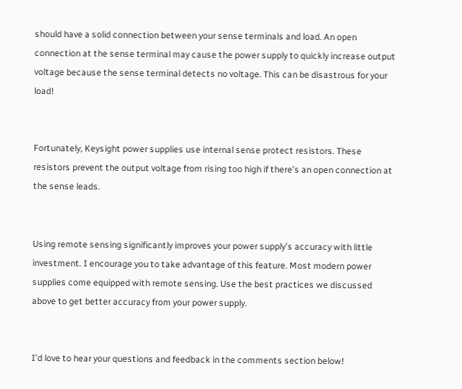should have a solid connection between your sense terminals and load. An open connection at the sense terminal may cause the power supply to quickly increase output voltage because the sense terminal detects no voltage. This can be disastrous for your load!


Fortunately, Keysight power supplies use internal sense protect resistors. These resistors prevent the output voltage from rising too high if there’s an open connection at the sense leads.


Using remote sensing significantly improves your power supply’s accuracy with little investment. I encourage you to take advantage of this feature. Most modern power supplies come equipped with remote sensing. Use the best practices we discussed above to get better accuracy from your power supply.


I’d love to hear your questions and feedback in the comments section below!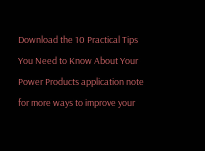Download the 10 Practical Tips You Need to Know About Your Power Products application note for more ways to improve your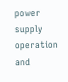power supply operation and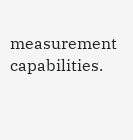measurement capabilities.